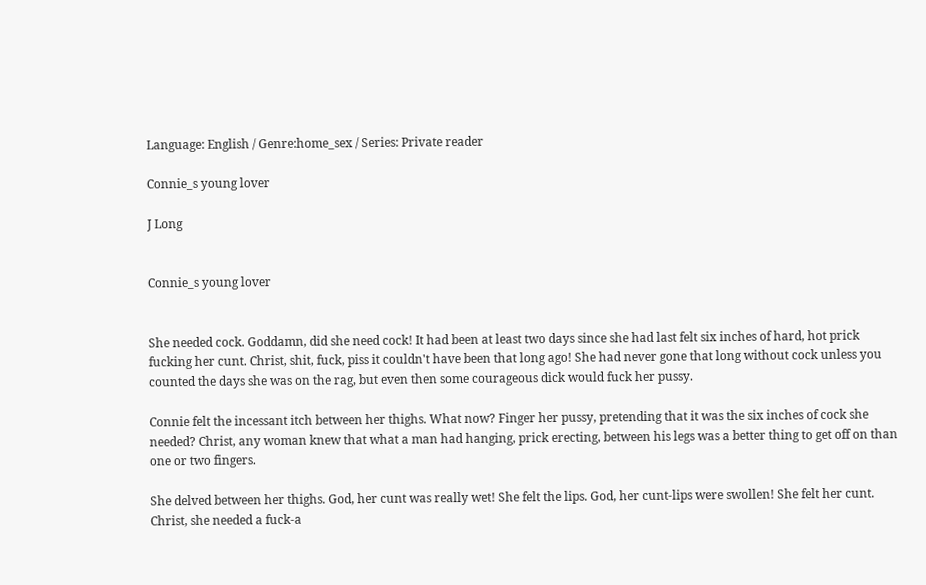Language: English / Genre:home_sex / Series: Private reader

Connie_s young lover

J Long


Connie_s young lover


She needed cock. Goddamn, did she need cock! It had been at least two days since she had last felt six inches of hard, hot prick fucking her cunt. Christ, shit, fuck, piss it couldn't have been that long ago! She had never gone that long without cock unless you counted the days she was on the rag, but even then some courageous dick would fuck her pussy.

Connie felt the incessant itch between her thighs. What now? Finger her pussy, pretending that it was the six inches of cock she needed? Christ, any woman knew that what a man had hanging, prick erecting, between his legs was a better thing to get off on than one or two fingers.

She delved between her thighs. God, her cunt was really wet! She felt the lips. God, her cunt-lips were swollen! She felt her cunt. Christ, she needed a fuck-a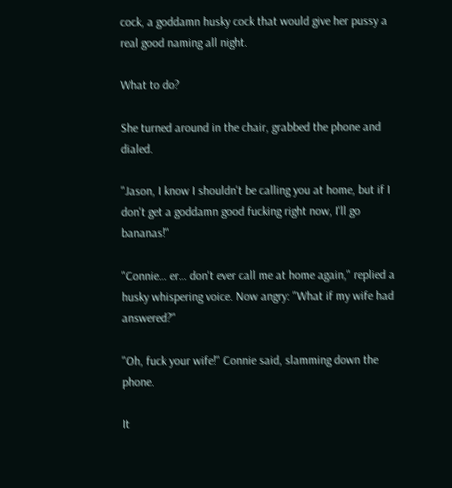cock, a goddamn husky cock that would give her pussy a real good naming all night.

What to do?

She turned around in the chair, grabbed the phone and dialed.

"Jason, I know I shouldn't be calling you at home, but if I don't get a goddamn good fucking right now, I'll go bananas!"

"Connie… er… don't ever call me at home again," replied a husky whispering voice. Now angry: "What if my wife had answered?"

"Oh, fuck your wife!" Connie said, slamming down the phone.

It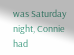was Saturday night, Connie had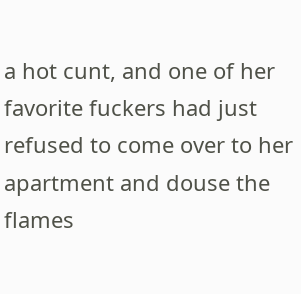a hot cunt, and one of her favorite fuckers had just refused to come over to her apartment and douse the flames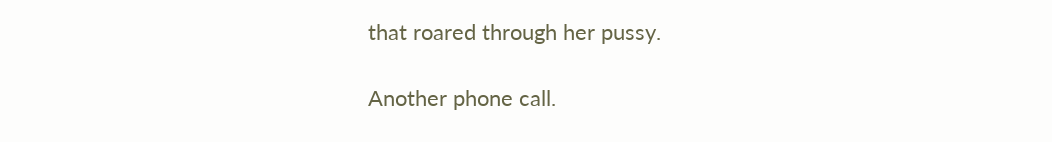that roared through her pussy.

Another phone call.